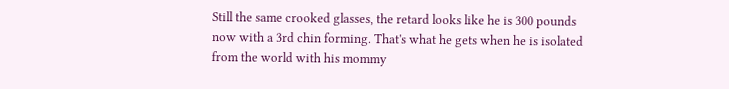Still the same crooked glasses, the retard looks like he is 300 pounds now with a 3rd chin forming. That's what he gets when he is isolated from the world with his mommy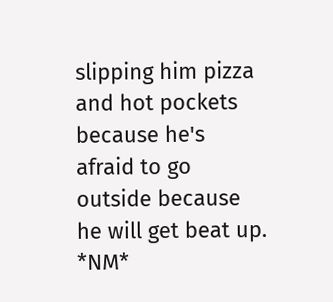slipping him pizza and hot pockets because he's afraid to go outside because he will get beat up. *NM*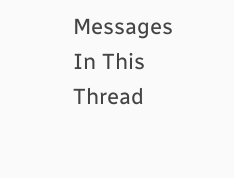Messages In This Thread